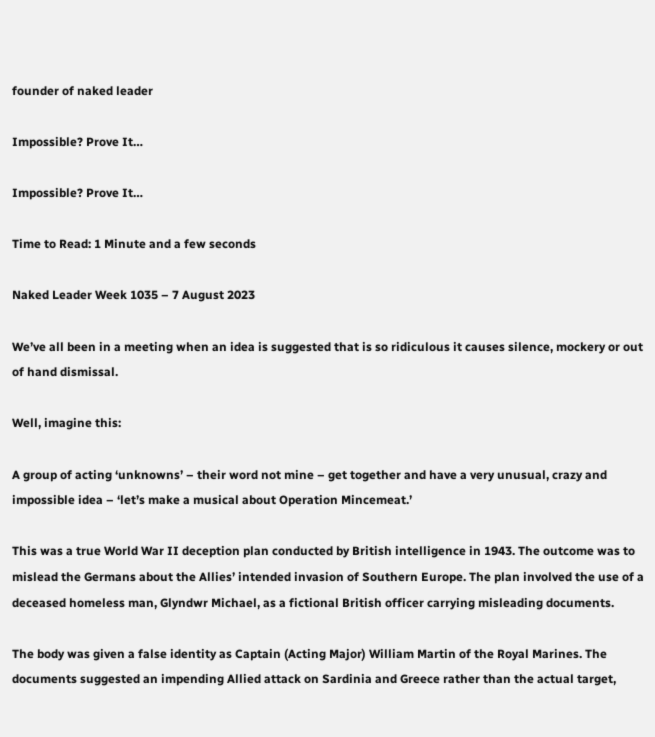founder of naked leader

Impossible? Prove It…

Impossible? Prove It…

Time to Read: 1 Minute and a few seconds

Naked Leader Week 1035 – 7 August 2023

We’ve all been in a meeting when an idea is suggested that is so ridiculous it causes silence, mockery or out of hand dismissal.

Well, imagine this:

A group of acting ‘unknowns’ – their word not mine – get together and have a very unusual, crazy and impossible idea – ‘let’s make a musical about Operation Mincemeat.’

This was a true World War II deception plan conducted by British intelligence in 1943. The outcome was to mislead the Germans about the Allies’ intended invasion of Southern Europe. The plan involved the use of a deceased homeless man, Glyndwr Michael, as a fictional British officer carrying misleading documents.

The body was given a false identity as Captain (Acting Major) William Martin of the Royal Marines. The documents suggested an impending Allied attack on Sardinia and Greece rather than the actual target,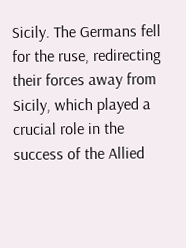Sicily. The Germans fell for the ruse, redirecting their forces away from Sicily, which played a crucial role in the success of the Allied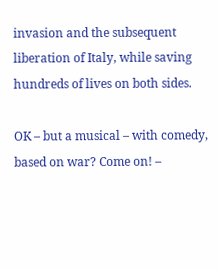invasion and the subsequent liberation of Italy, while saving hundreds of lives on both sides.

OK – but a musical – with comedy, based on war? Come on! –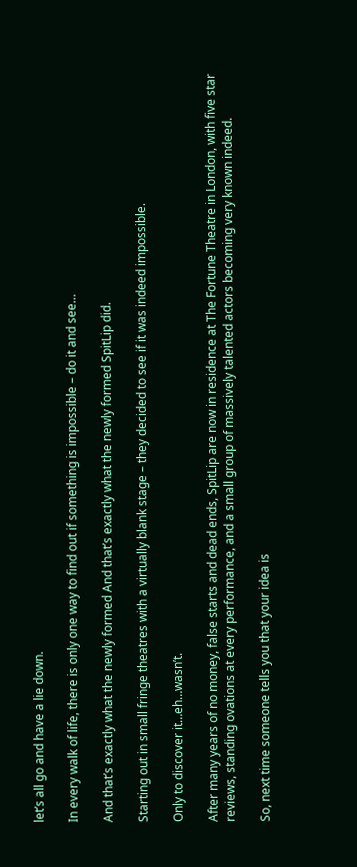let’s all go and have a lie down.

In every walk of life, there is only one way to find out if something is impossible – do it and see…

And that’s exactly what the newly formed And that’s exactly what the newly formed SpitLip did.

Starting out in small fringe theatres with a virtually blank stage – they decided to see if it was indeed impossible.

Only to discover it…eh…wasn’t.

After many years of no money, false starts and dead ends, SpitLip are now in residence at The Fortune Theatre in London, with five star reviews, standing ovations at every performance, and a small group of massively talented actors becoming very known indeed.

So, next time someone tells you that your idea is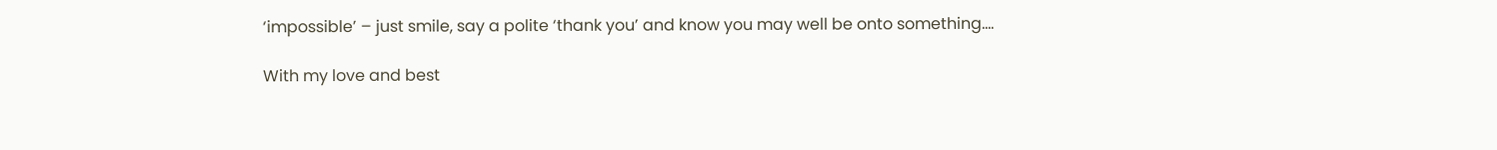‘impossible’ – just smile, say a polite ‘thank you’ and know you may well be onto something….

With my love and best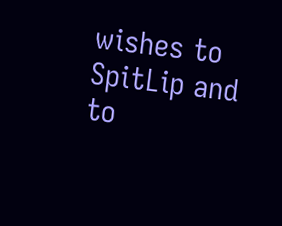wishes to SpitLip and to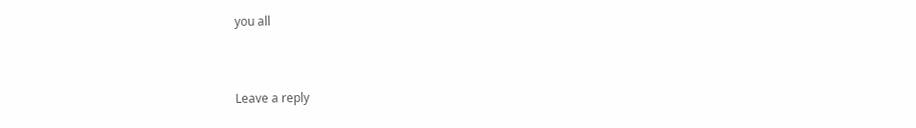you all


Leave a reply